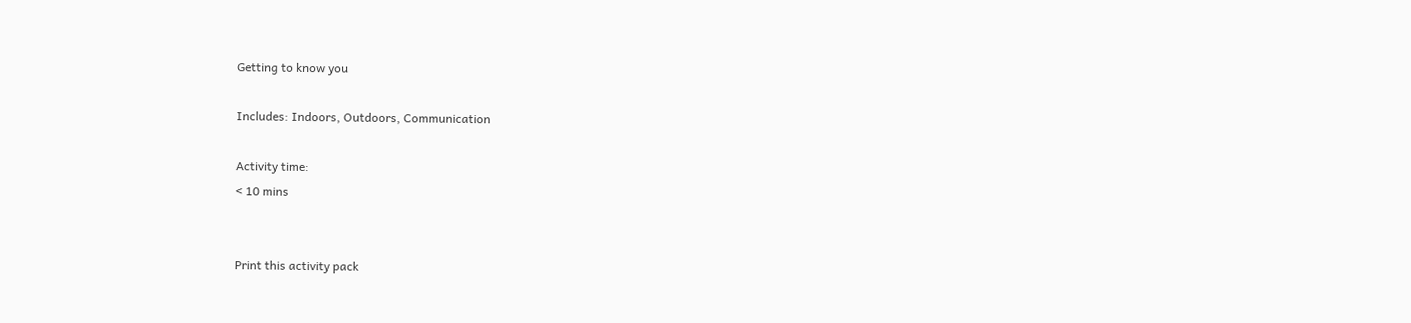Getting to know you

Includes: Indoors, Outdoors, Communication

Activity time:
< 10 mins


Print this activity pack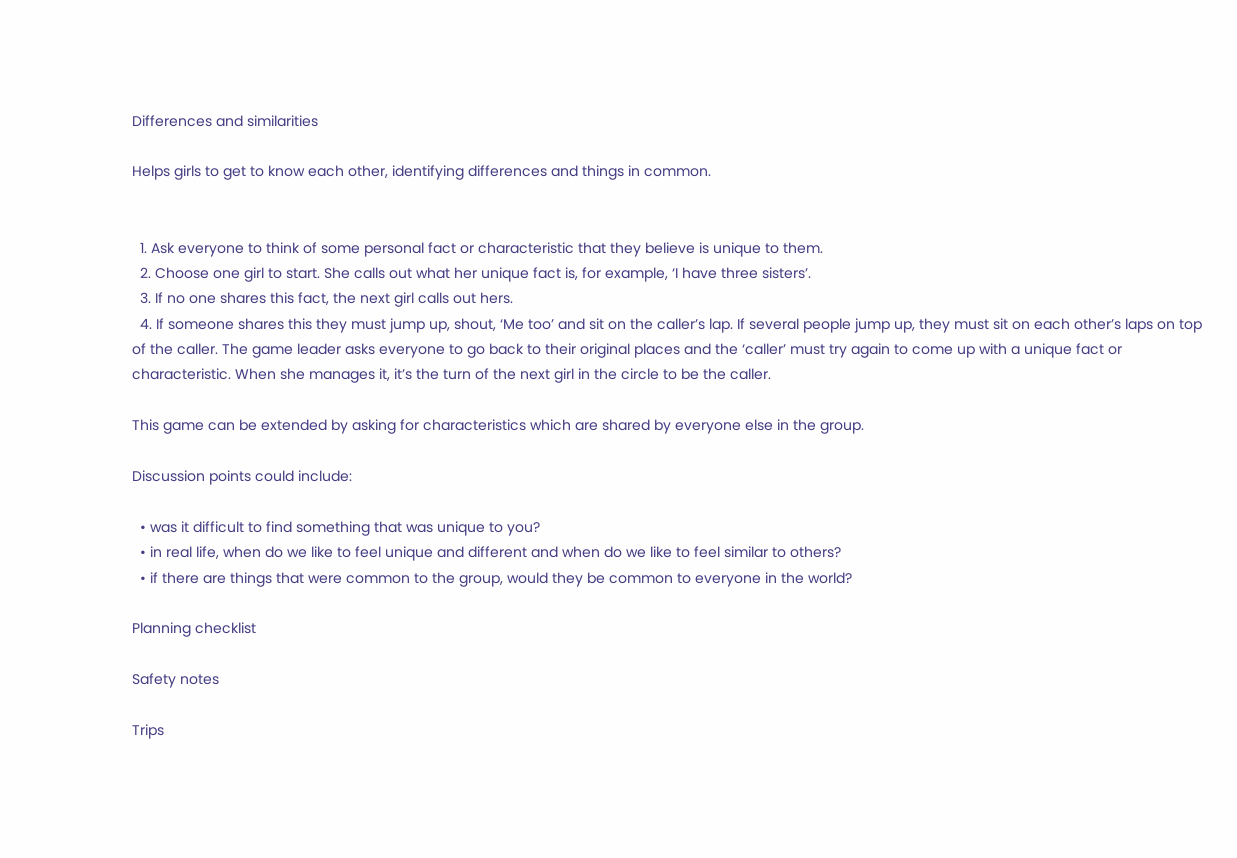Differences and similarities

Helps girls to get to know each other, identifying differences and things in common.


  1. Ask everyone to think of some personal fact or characteristic that they believe is unique to them.
  2. Choose one girl to start. She calls out what her unique fact is, for example, ‘I have three sisters’.
  3. If no one shares this fact, the next girl calls out hers.
  4. If someone shares this they must jump up, shout, ‘Me too’ and sit on the caller’s lap. If several people jump up, they must sit on each other’s laps on top of the caller. The game leader asks everyone to go back to their original places and the ‘caller’ must try again to come up with a unique fact or characteristic. When she manages it, it’s the turn of the next girl in the circle to be the caller.

This game can be extended by asking for characteristics which are shared by everyone else in the group.

Discussion points could include:

  • was it difficult to find something that was unique to you?
  • in real life, when do we like to feel unique and different and when do we like to feel similar to others?
  • if there are things that were common to the group, would they be common to everyone in the world?

Planning checklist

Safety notes

Trips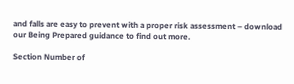and falls are easy to prevent with a proper risk assessment – download our Being Prepared guidance to find out more.

Section Number of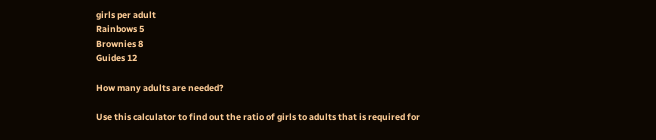girls per adult
Rainbows 5
Brownies 8
Guides 12

How many adults are needed?

Use this calculator to find out the ratio of girls to adults that is required for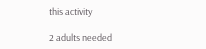this activity

2 adults needed